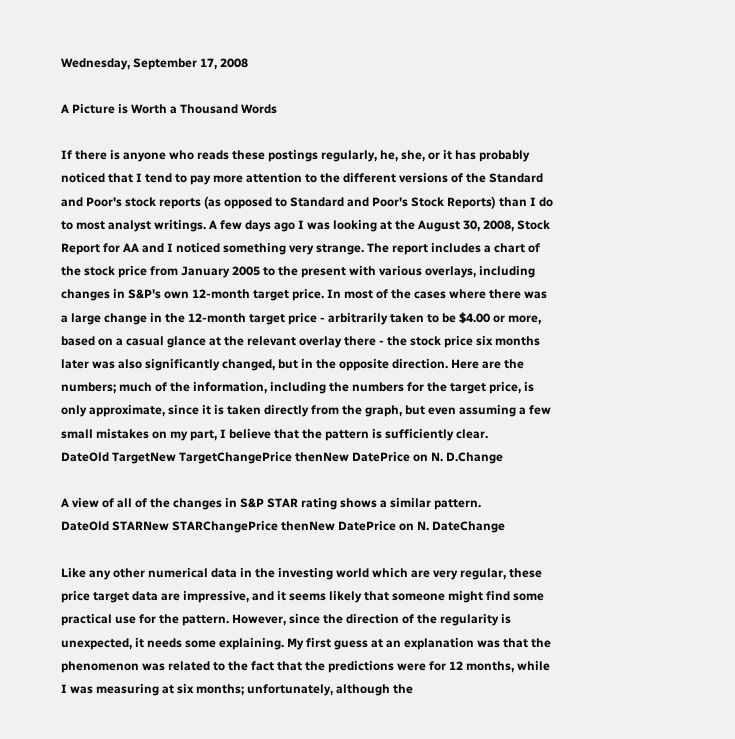Wednesday, September 17, 2008

A Picture is Worth a Thousand Words

If there is anyone who reads these postings regularly, he, she, or it has probably noticed that I tend to pay more attention to the different versions of the Standard and Poor's stock reports (as opposed to Standard and Poor's Stock Reports) than I do to most analyst writings. A few days ago I was looking at the August 30, 2008, Stock Report for AA and I noticed something very strange. The report includes a chart of the stock price from January 2005 to the present with various overlays, including changes in S&P's own 12-month target price. In most of the cases where there was a large change in the 12-month target price - arbitrarily taken to be $4.00 or more, based on a casual glance at the relevant overlay there - the stock price six months later was also significantly changed, but in the opposite direction. Here are the numbers; much of the information, including the numbers for the target price, is only approximate, since it is taken directly from the graph, but even assuming a few small mistakes on my part, I believe that the pattern is sufficiently clear.
DateOld TargetNew TargetChangePrice thenNew DatePrice on N. D.Change

A view of all of the changes in S&P STAR rating shows a similar pattern.
DateOld STARNew STARChangePrice thenNew DatePrice on N. DateChange

Like any other numerical data in the investing world which are very regular, these price target data are impressive, and it seems likely that someone might find some practical use for the pattern. However, since the direction of the regularity is unexpected, it needs some explaining. My first guess at an explanation was that the phenomenon was related to the fact that the predictions were for 12 months, while I was measuring at six months; unfortunately, although the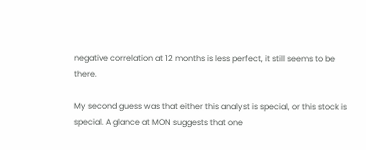negative correlation at 12 months is less perfect, it still seems to be there.

My second guess was that either this analyst is special, or this stock is special. A glance at MON suggests that one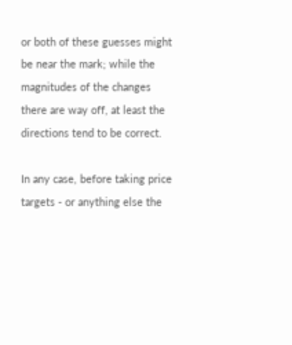or both of these guesses might be near the mark; while the magnitudes of the changes there are way off, at least the directions tend to be correct.

In any case, before taking price targets - or anything else the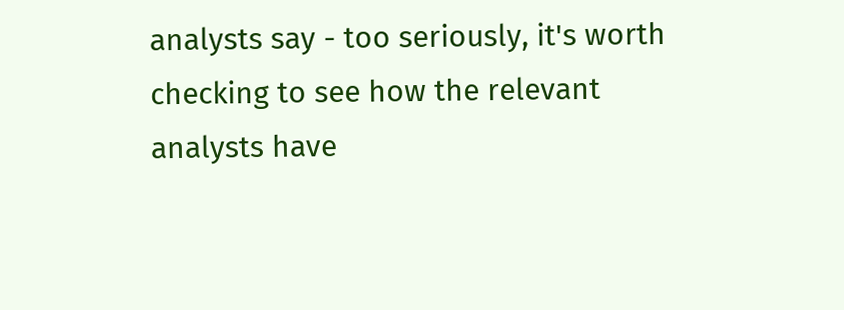analysts say - too seriously, it's worth checking to see how the relevant analysts have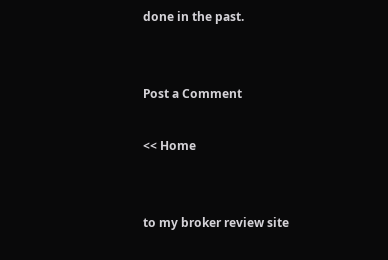done in the past.


Post a Comment

<< Home


to my broker review site